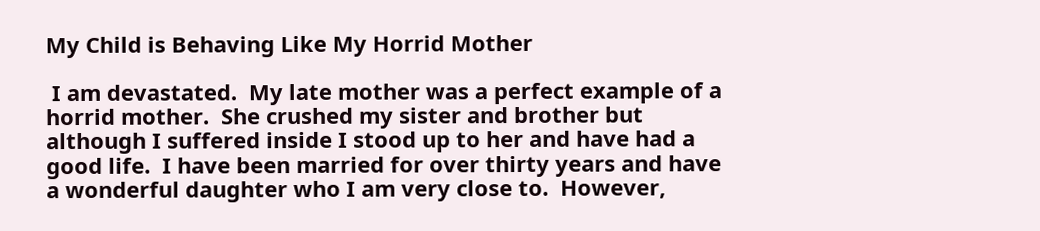My Child is Behaving Like My Horrid Mother

 I am devastated.  My late mother was a perfect example of a horrid mother.  She crushed my sister and brother but although I suffered inside I stood up to her and have had a good life.  I have been married for over thirty years and have a wonderful daughter who I am very close to.  However,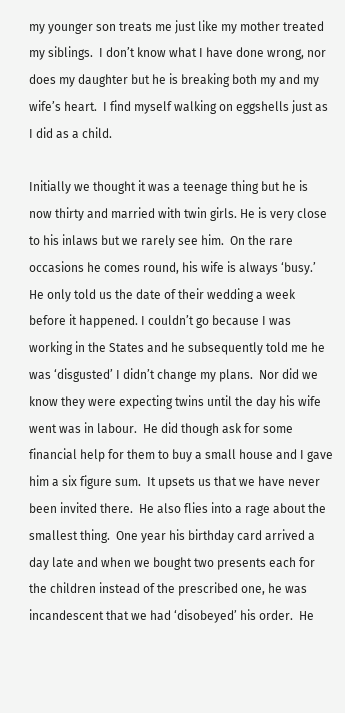my younger son treats me just like my mother treated my siblings.  I don’t know what I have done wrong, nor does my daughter but he is breaking both my and my wife’s heart.  I find myself walking on eggshells just as I did as a child.

Initially we thought it was a teenage thing but he is now thirty and married with twin girls. He is very close to his inlaws but we rarely see him.  On the rare occasions he comes round, his wife is always ‘busy.’  He only told us the date of their wedding a week before it happened. I couldn’t go because I was working in the States and he subsequently told me he was ‘disgusted’ I didn’t change my plans.  Nor did we know they were expecting twins until the day his wife went was in labour.  He did though ask for some financial help for them to buy a small house and I gave him a six figure sum.  It upsets us that we have never been invited there.  He also flies into a rage about the smallest thing.  One year his birthday card arrived a day late and when we bought two presents each for the children instead of the prescribed one, he was incandescent that we had ‘disobeyed’ his order.  He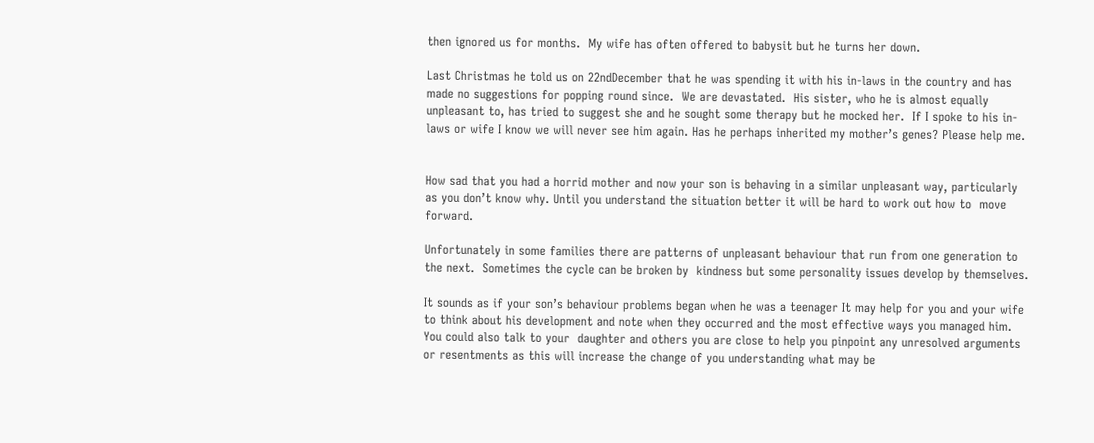then ignored us for months.  My wife has often offered to babysit but he turns her down.

Last Christmas he told us on 22ndDecember that he was spending it with his in-laws in the country and has made no suggestions for popping round since.  We are devastated.  His sister, who he is almost equally unpleasant to, has tried to suggest she and he sought some therapy but he mocked her.  If I spoke to his in-laws or wife I know we will never see him again. Has he perhaps inherited my mother’s genes? Please help me.


How sad that you had a horrid mother and now your son is behaving in a similar unpleasant way, particularly as you don’t know why. Until you understand the situation better it will be hard to work out how to  move forward.

Unfortunately in some families there are patterns of unpleasant behaviour that run from one generation to the next.  Sometimes the cycle can be broken by  kindness but some personality issues develop by themselves.

It sounds as if your son’s behaviour problems began when he was a teenager It may help for you and your wife to think about his development and note when they occurred and the most effective ways you managed him.  You could also talk to your  daughter and others you are close to help you pinpoint any unresolved arguments or resentments as this will increase the change of you understanding what may be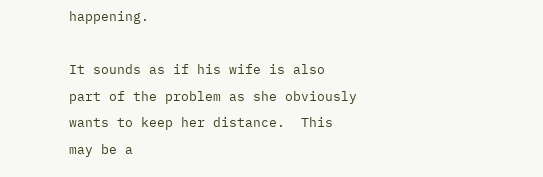happening.

It sounds as if his wife is also part of the problem as she obviously wants to keep her distance.  This may be a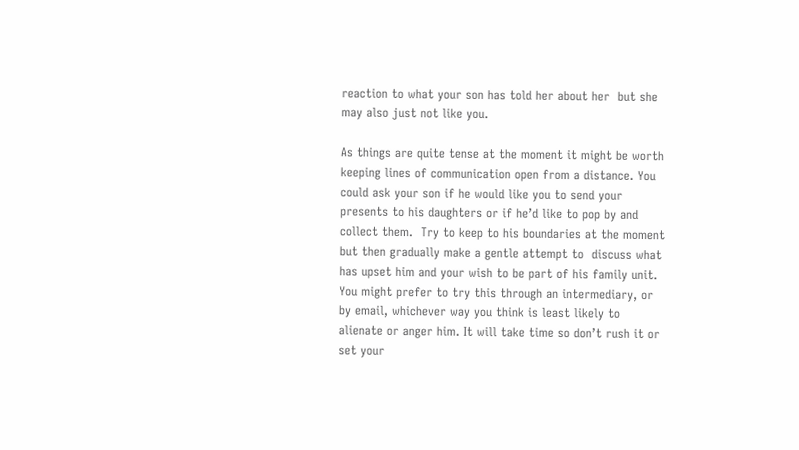reaction to what your son has told her about her  but she may also just not like you.

As things are quite tense at the moment it might be worth keeping lines of communication open from a distance. You could ask your son if he would like you to send your presents to his daughters or if he’d like to pop by and collect them.  Try to keep to his boundaries at the moment but then gradually make a gentle attempt to  discuss what has upset him and your wish to be part of his family unit.  You might prefer to try this through an intermediary, or by email, whichever way you think is least likely to alienate or anger him. It will take time so don’t rush it or set your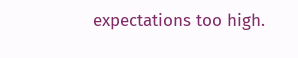expectations too high.